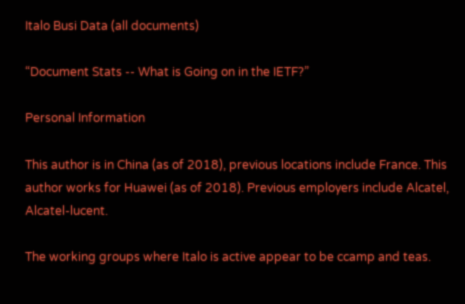Italo Busi Data (all documents)

“Document Stats -- What is Going on in the IETF?”

Personal Information

This author is in China (as of 2018), previous locations include France. This author works for Huawei (as of 2018). Previous employers include Alcatel, Alcatel-lucent.

The working groups where Italo is active appear to be ccamp and teas.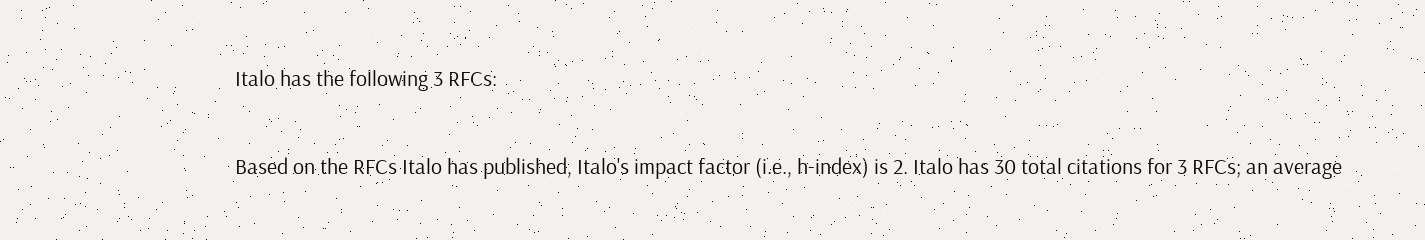Italo has the following 3 RFCs:

Based on the RFCs Italo has published, Italo's impact factor (i.e., h-index) is 2. Italo has 30 total citations for 3 RFCs; an average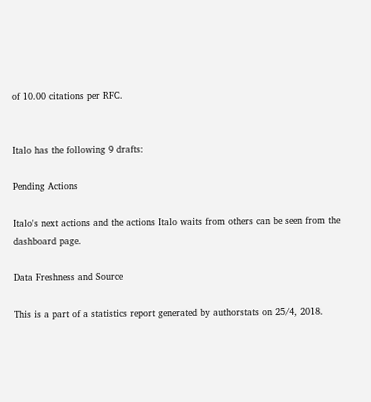of 10.00 citations per RFC.


Italo has the following 9 drafts:

Pending Actions

Italo's next actions and the actions Italo waits from others can be seen from the dashboard page.

Data Freshness and Source

This is a part of a statistics report generated by authorstats on 25/4, 2018.